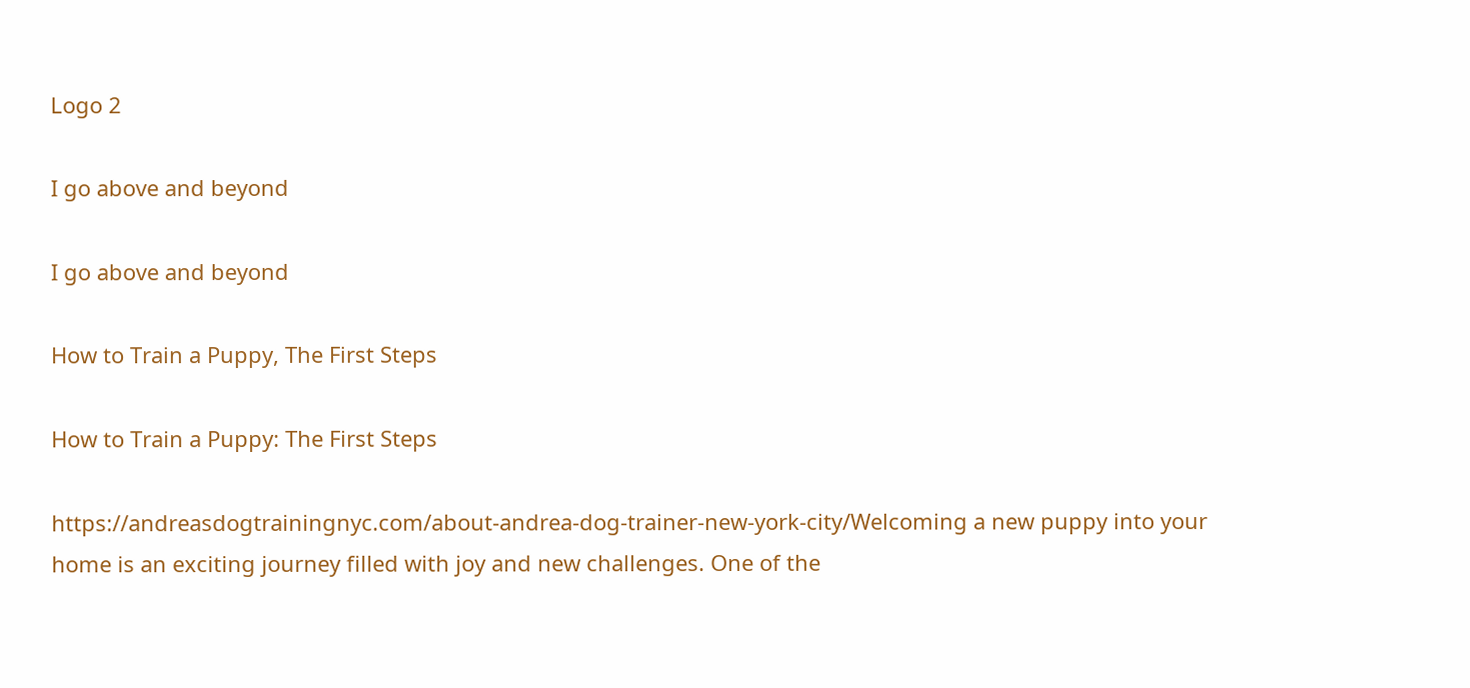Logo 2

I go above and beyond

I go above and beyond

How to Train a Puppy, The First Steps

How to Train a Puppy: The First Steps

https://andreasdogtrainingnyc.com/about-andrea-dog-trainer-new-york-city/Welcoming a new puppy into your home is an exciting journey filled with joy and new challenges. One of the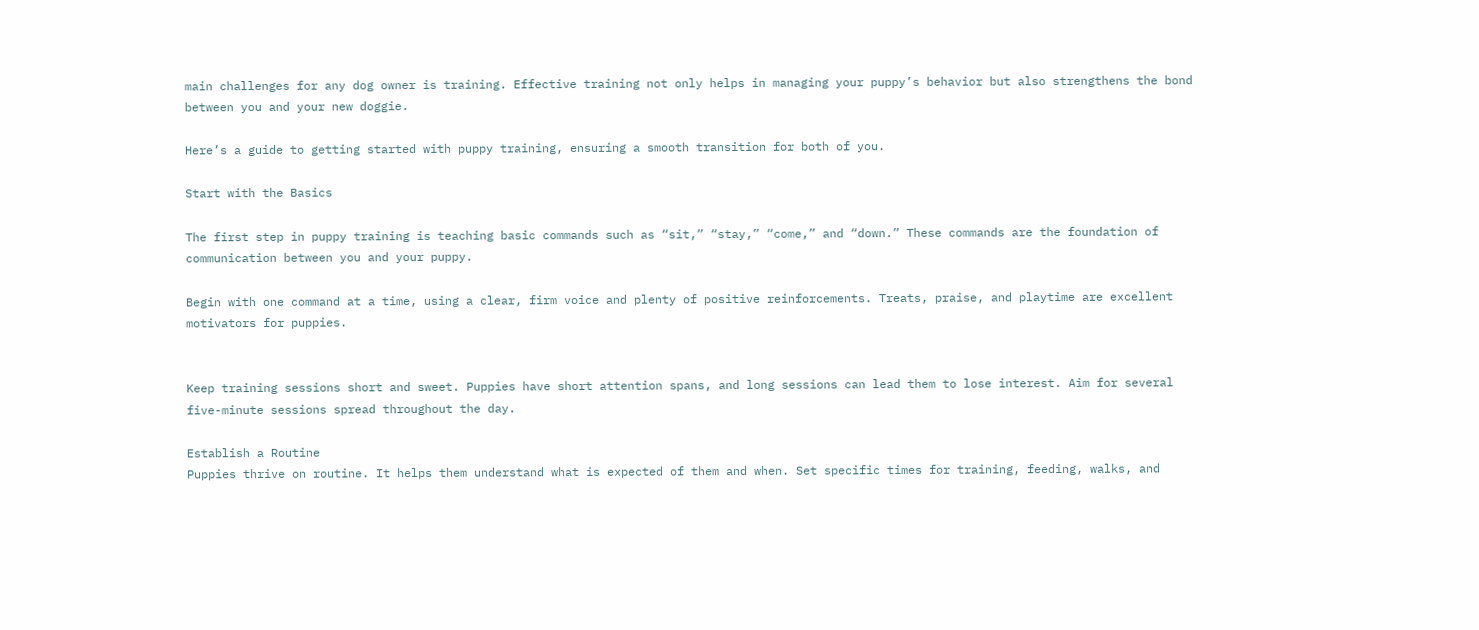main challenges for any dog owner is training. Effective training not only helps in managing your puppy’s behavior but also strengthens the bond between you and your new doggie.

Here’s a guide to getting started with puppy training, ensuring a smooth transition for both of you.

Start with the Basics

The first step in puppy training is teaching basic commands such as “sit,” “stay,” “come,” and “down.” These commands are the foundation of communication between you and your puppy.

Begin with one command at a time, using a clear, firm voice and plenty of positive reinforcements. Treats, praise, and playtime are excellent motivators for puppies.


Keep training sessions short and sweet. Puppies have short attention spans, and long sessions can lead them to lose interest. Aim for several five-minute sessions spread throughout the day.

Establish a Routine
Puppies thrive on routine. It helps them understand what is expected of them and when. Set specific times for training, feeding, walks, and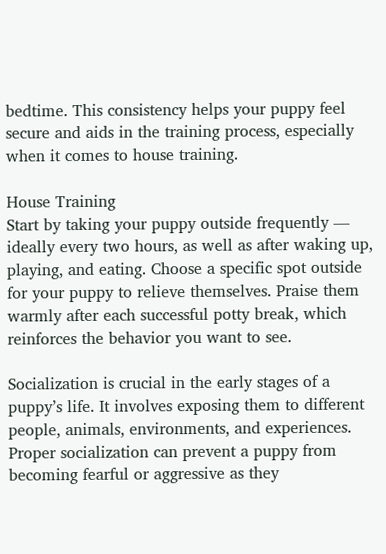bedtime. This consistency helps your puppy feel secure and aids in the training process, especially when it comes to house training.

House Training
Start by taking your puppy outside frequently — ideally every two hours, as well as after waking up, playing, and eating. Choose a specific spot outside for your puppy to relieve themselves. Praise them warmly after each successful potty break, which reinforces the behavior you want to see.

Socialization is crucial in the early stages of a puppy’s life. It involves exposing them to different people, animals, environments, and experiences. Proper socialization can prevent a puppy from becoming fearful or aggressive as they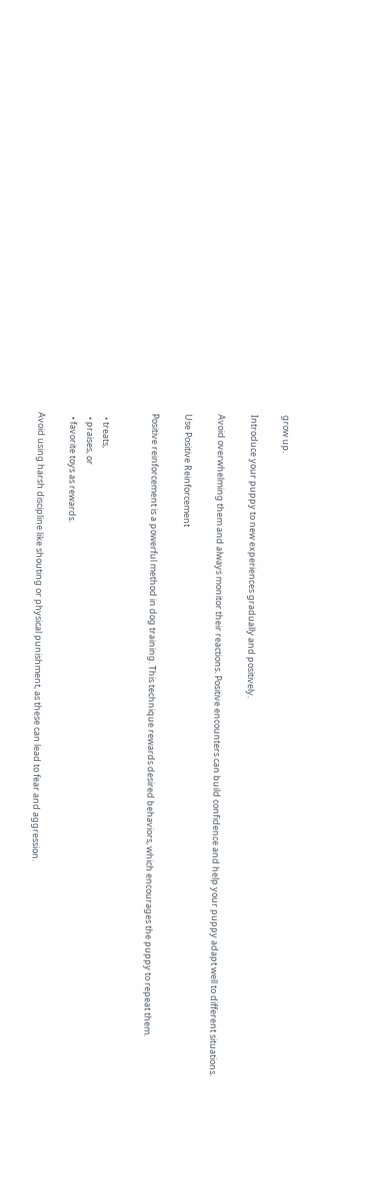grow up.

Introduce your puppy to new experiences gradually and positively.

Avoid overwhelming them and always monitor their reactions. Positive encounters can build confidence and help your puppy adapt well to different situations.

Use Positive Reinforcement

Positive reinforcement is a powerful method in dog training. This technique rewards desired behaviors, which encourages the puppy to repeat them.


  • treats,
  • praises, or
  • favorite toys as rewards.

Avoid using harsh discipline like shouting or physical punishment, as these can lead to fear and aggression.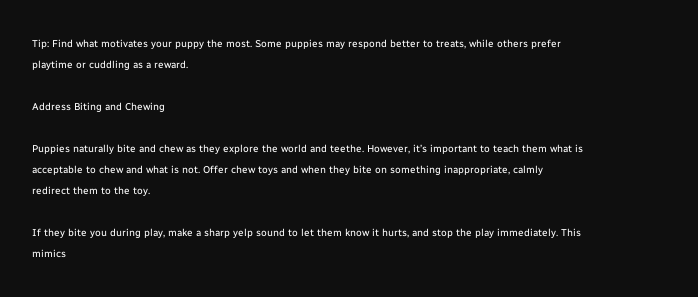Tip: Find what motivates your puppy the most. Some puppies may respond better to treats, while others prefer playtime or cuddling as a reward.

Address Biting and Chewing

Puppies naturally bite and chew as they explore the world and teethe. However, it’s important to teach them what is acceptable to chew and what is not. Offer chew toys and when they bite on something inappropriate, calmly redirect them to the toy.

If they bite you during play, make a sharp yelp sound to let them know it hurts, and stop the play immediately. This mimics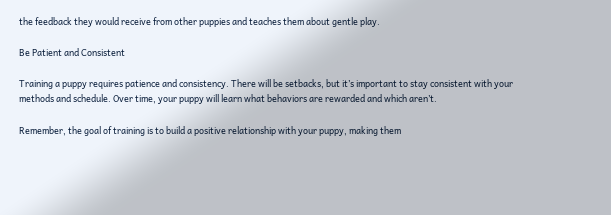the feedback they would receive from other puppies and teaches them about gentle play.

Be Patient and Consistent

Training a puppy requires patience and consistency. There will be setbacks, but it’s important to stay consistent with your methods and schedule. Over time, your puppy will learn what behaviors are rewarded and which aren’t.

Remember, the goal of training is to build a positive relationship with your puppy, making them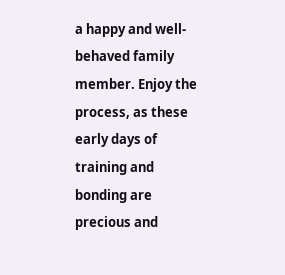a happy and well-behaved family member. Enjoy the process, as these early days of training and bonding are precious and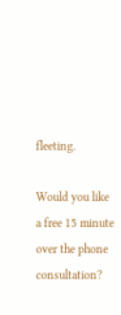fleeting.

Would you like a free 15 minute over the phone consultation?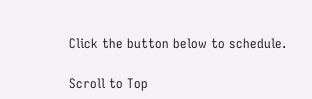Click the button below to schedule.

Scroll to Top